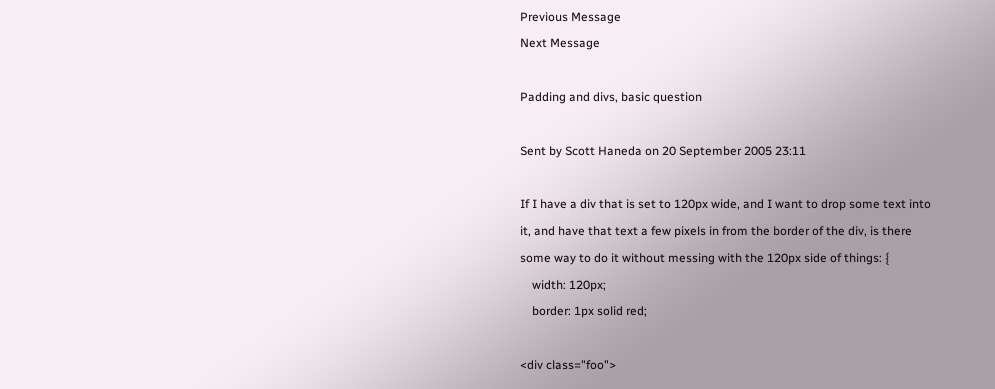Previous Message
Next Message

Padding and divs, basic question

Sent by Scott Haneda on 20 September 2005 23:11

If I have a div that is set to 120px wide, and I want to drop some text into
it, and have that text a few pixels in from the border of the div, is there
some way to do it without messing with the 120px side of things: {
    width: 120px;
    border: 1px solid red;

<div class="foo">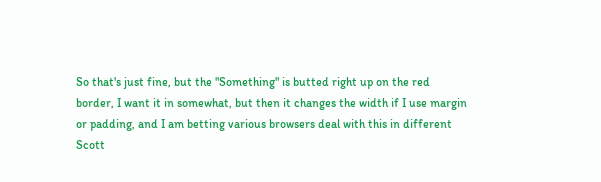So that's just fine, but the "Something" is butted right up on the red
border, I want it in somewhat, but then it changes the width if I use margin
or padding, and I am betting various browsers deal with this in different
Scott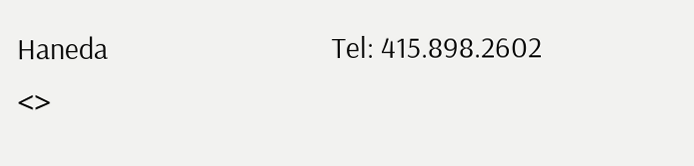Haneda                                Tel: 415.898.2602
<>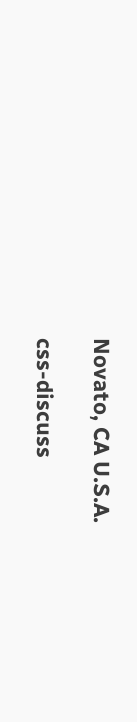Novato, CA U.S.A.

css-discuss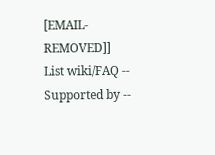[EMAIL-REMOVED]]
List wiki/FAQ --
Supported by --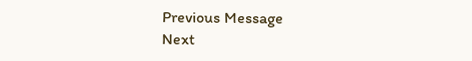Previous Message
Next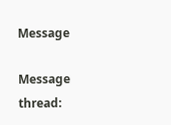Message

Message thread: